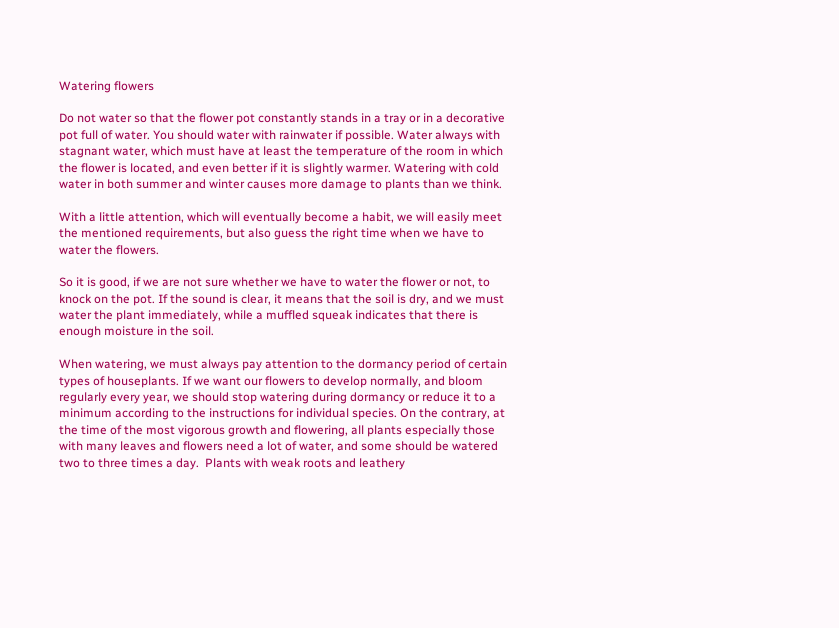Watering flowers

Do not water so that the flower pot constantly stands in a tray or in a decorative pot full of water. You should water with rainwater if possible. Water always with stagnant water, which must have at least the temperature of the room in which the flower is located, and even better if it is slightly warmer. Watering with cold water in both summer and winter causes more damage to plants than we think.

With a little attention, which will eventually become a habit, we will easily meet the mentioned requirements, but also guess the right time when we have to water the flowers.

So it is good, if we are not sure whether we have to water the flower or not, to knock on the pot. If the sound is clear, it means that the soil is dry, and we must water the plant immediately, while a muffled squeak indicates that there is enough moisture in the soil.

When watering, we must always pay attention to the dormancy period of certain types of houseplants. If we want our flowers to develop normally, and bloom regularly every year, we should stop watering during dormancy or reduce it to a minimum according to the instructions for individual species. On the contrary, at the time of the most vigorous growth and flowering, all plants especially those with many leaves and flowers need a lot of water, and some should be watered two to three times a day.  Plants with weak roots and leathery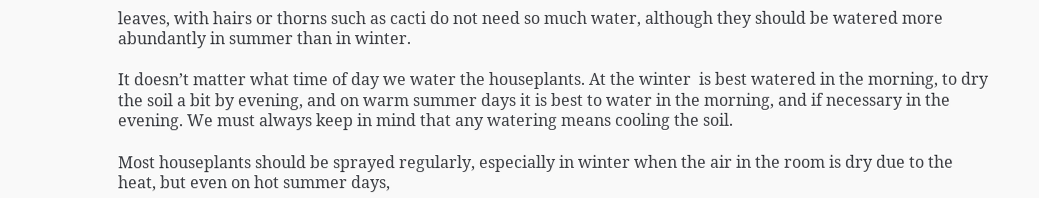leaves, with hairs or thorns such as cacti do not need so much water, although they should be watered more abundantly in summer than in winter.

It doesn’t matter what time of day we water the houseplants. At the winter  is best watered in the morning, to dry the soil a bit by evening, and on warm summer days it is best to water in the morning, and if necessary in the evening. We must always keep in mind that any watering means cooling the soil.

Most houseplants should be sprayed regularly, especially in winter when the air in the room is dry due to the heat, but even on hot summer days,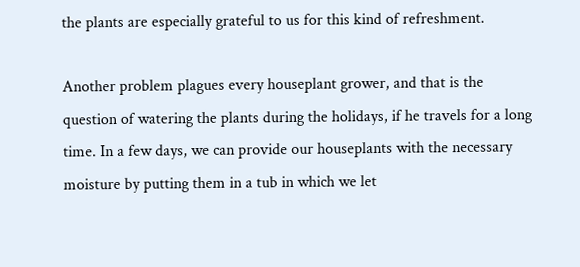the plants are especially grateful to us for this kind of refreshment.

Another problem plagues every houseplant grower, and that is the question of watering the plants during the holidays, if he travels for a long time. In a few days, we can provide our houseplants with the necessary moisture by putting them in a tub in which we let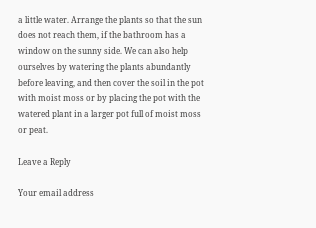a little water. Arrange the plants so that the sun does not reach them, if the bathroom has a window on the sunny side. We can also help ourselves by watering the plants abundantly before leaving, and then cover the soil in the pot with moist moss or by placing the pot with the watered plant in a larger pot full of moist moss or peat.

Leave a Reply

Your email address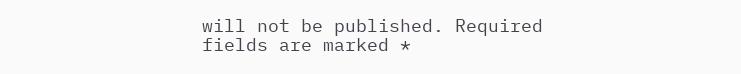will not be published. Required fields are marked *